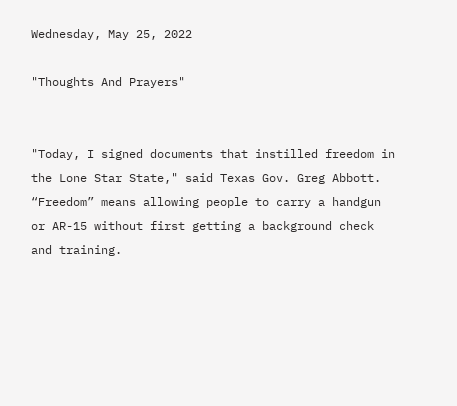Wednesday, May 25, 2022

"Thoughts And Prayers"


"Today, I signed documents that instilled freedom in the Lone Star State," said Texas Gov. Greg Abbott. “Freedom” means allowing people to carry a handgun or AR-15 without first getting a background check and training.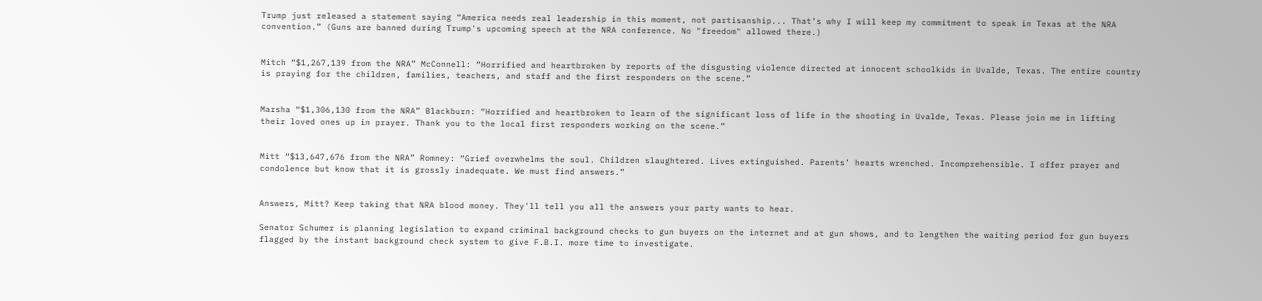Trump just released a statement saying “America needs real leadership in this moment, not partisanship... That’s why I will keep my commitment to speak in Texas at the NRA convention.” (Guns are banned during Trump's upcoming speech at the NRA conference. No "freedom" allowed there.)


Mitch “$1,267,139 from the NRA” McConnell: “Horrified and heartbroken by reports of the disgusting violence directed at innocent schoolkids in Uvalde, Texas. The entire country is praying for the children, families, teachers, and staff and the first responders on the scene.”


Marsha “$1,306,130 from the NRA” Blackburn: “Horrified and heartbroken to learn of the significant loss of life in the shooting in Uvalde, Texas. Please join me in lifting their loved ones up in prayer. Thank you to the local first responders working on the scene.”


Mitt “$13,647,676 from the NRA” Romney: “Grief overwhelms the soul. Children slaughtered. Lives extinguished. Parents’ hearts wrenched. Incomprehensible. I offer prayer and condolence but know that it is grossly inadequate. We must find answers.”


Answers, Mitt? Keep taking that NRA blood money. They'll tell you all the answers your party wants to hear.

Senator Schumer is planning legislation to expand criminal background checks to gun buyers on the internet and at gun shows, and to lengthen the waiting period for gun buyers flagged by the instant background check system to give F.B.I. more time to investigate.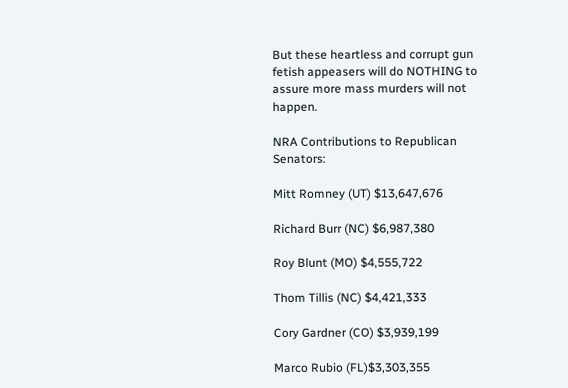But these heartless and corrupt gun fetish appeasers will do NOTHING to assure more mass murders will not happen.

NRA Contributions to Republican Senators:

Mitt Romney (UT) $13,647,676

Richard Burr (NC) $6,987,380

Roy Blunt (MO) $4,555,722

Thom Tillis (NC) $4,421,333

Cory Gardner (CO) $3,939,199

Marco Rubio (FL)$3,303,355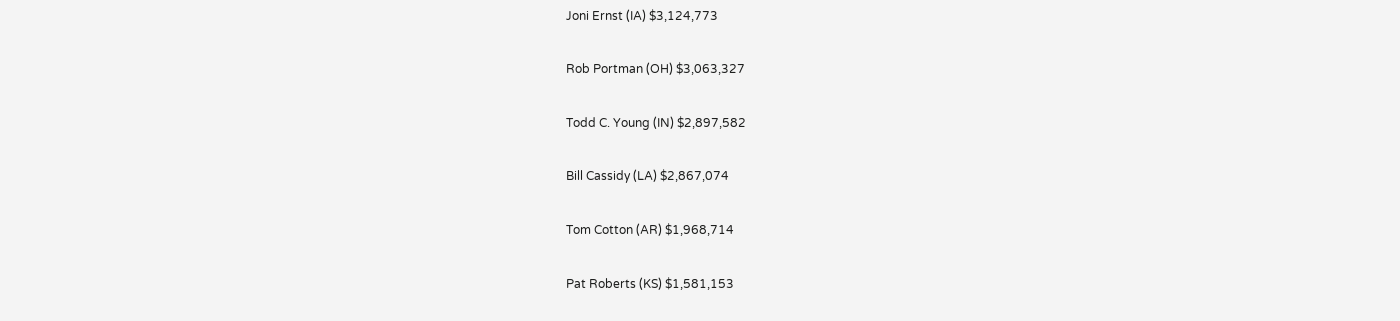Joni Ernst (IA) $3,124,773

Rob Portman (OH) $3,063,327

Todd C. Young (IN) $2,897,582

Bill Cassidy (LA) $2,867,074

Tom Cotton (AR) $1,968,714

Pat Roberts (KS) $1,581,153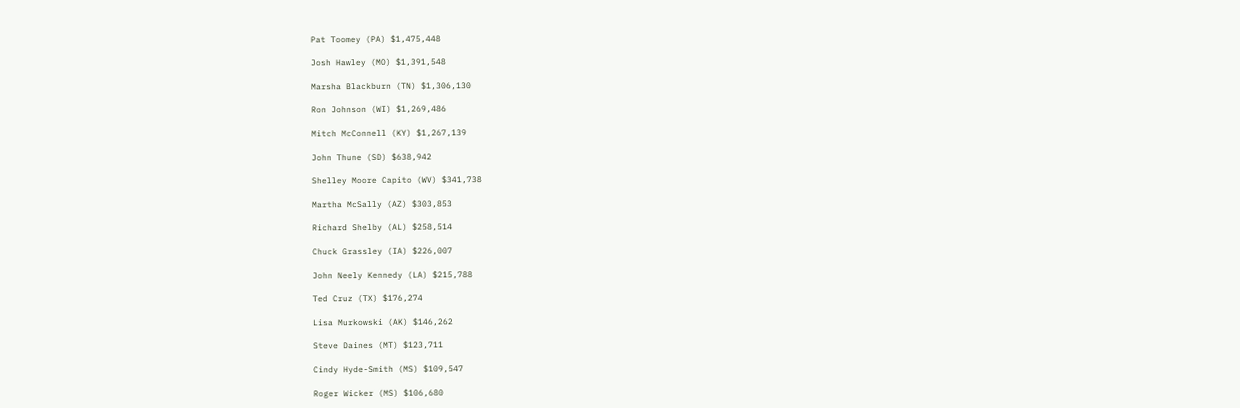Pat Toomey (PA) $1,475,448

Josh Hawley (MO) $1,391,548

Marsha Blackburn (TN) $1,306,130

Ron Johnson (WI) $1,269,486

Mitch McConnell (KY) $1,267,139

John Thune (SD) $638,942

Shelley Moore Capito (WV) $341,738

Martha McSally (AZ) $303,853

Richard Shelby (AL) $258,514

Chuck Grassley (IA) $226,007

John Neely Kennedy (LA) $215,788

Ted Cruz (TX) $176,274

Lisa Murkowski (AK) $146,262

Steve Daines (MT) $123,711

Cindy Hyde-Smith (MS) $109,547

Roger Wicker (MS) $106,680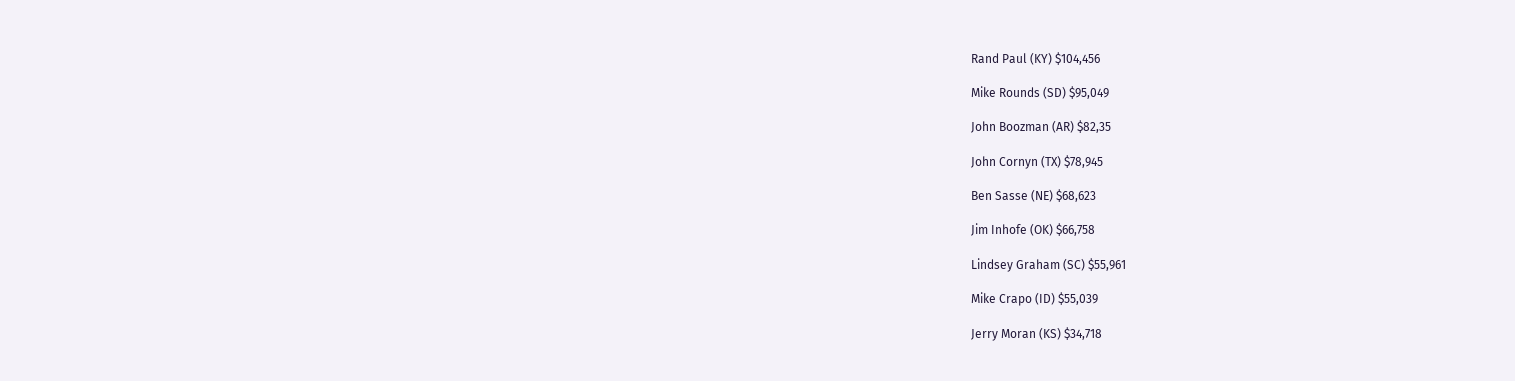Rand Paul (KY) $104,456

Mike Rounds (SD) $95,049

John Boozman (AR) $82,35

John Cornyn (TX) $78,945

Ben Sasse (NE) $68,623

Jim Inhofe (OK) $66,758

Lindsey Graham (SC) $55,961

Mike Crapo (ID) $55,039

Jerry Moran (KS) $34,718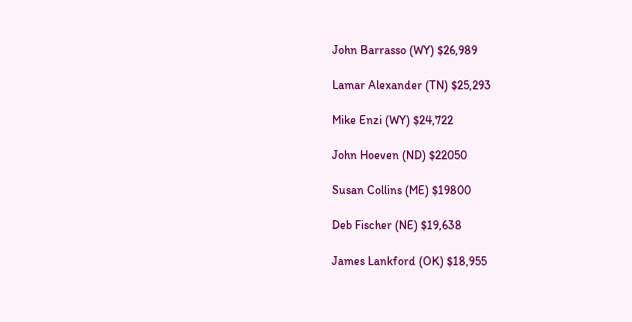John Barrasso (WY) $26,989

Lamar Alexander (TN) $25,293

Mike Enzi (WY) $24,722

John Hoeven (ND) $22050

Susan Collins (ME) $19800

Deb Fischer (NE) $19,638

James Lankford (OK) $18,955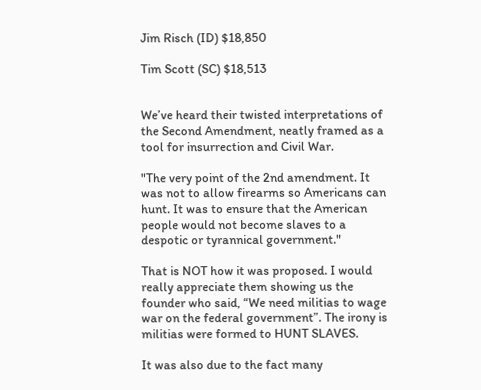Jim Risch (ID) $18,850

Tim Scott (SC) $18,513


We’ve heard their twisted interpretations of the Second Amendment, neatly framed as a tool for insurrection and Civil War.

"The very point of the 2nd amendment. It was not to allow firearms so Americans can hunt. It was to ensure that the American people would not become slaves to a despotic or tyrannical government."

That is NOT how it was proposed. I would really appreciate them showing us the founder who said, “We need militias to wage war on the federal government”. The irony is militias were formed to HUNT SLAVES.

It was also due to the fact many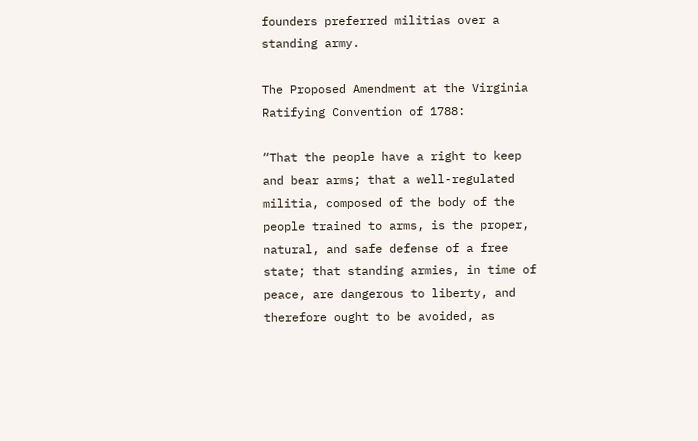founders preferred militias over a standing army.

The Proposed Amendment at the Virginia Ratifying Convention of 1788:

“That the people have a right to keep and bear arms; that a well-regulated militia, composed of the body of the people trained to arms, is the proper, natural, and safe defense of a free state; that standing armies, in time of peace, are dangerous to liberty, and therefore ought to be avoided, as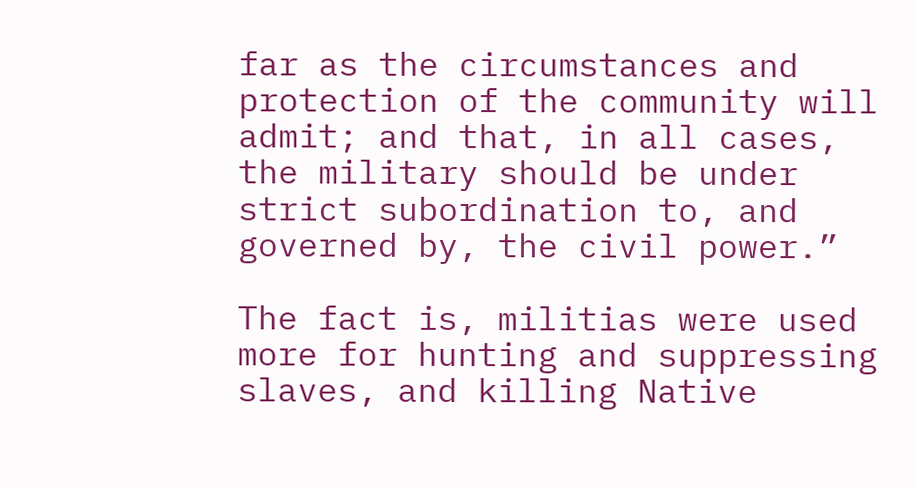far as the circumstances and protection of the community will admit; and that, in all cases, the military should be under strict subordination to, and governed by, the civil power.”

The fact is, militias were used more for hunting and suppressing slaves, and killing Native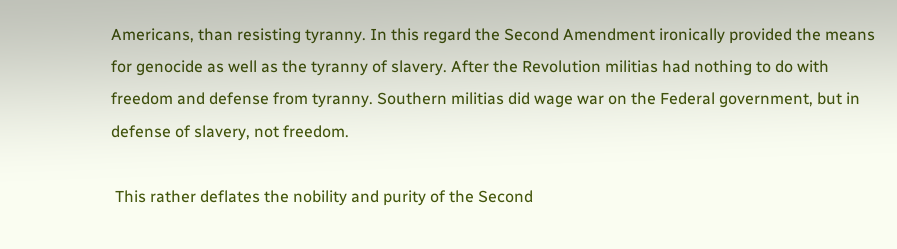Americans, than resisting tyranny. In this regard the Second Amendment ironically provided the means for genocide as well as the tyranny of slavery. After the Revolution militias had nothing to do with freedom and defense from tyranny. Southern militias did wage war on the Federal government, but in defense of slavery, not freedom.

 This rather deflates the nobility and purity of the Second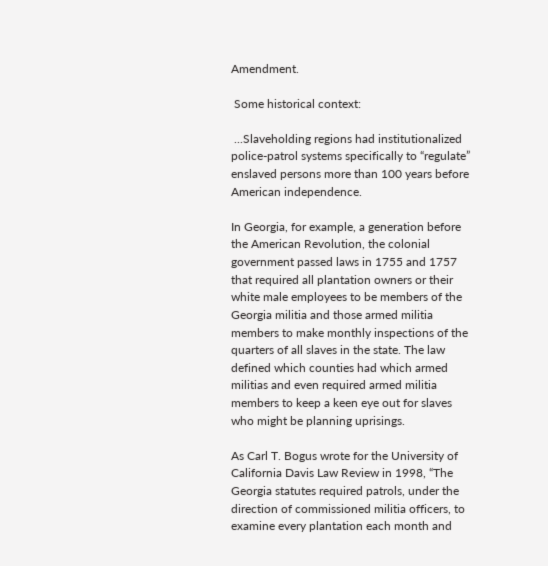Amendment.

 Some historical context:

 ...Slaveholding regions had institutionalized police-patrol systems specifically to “regulate” enslaved persons more than 100 years before American independence.

In Georgia, for example, a generation before the American Revolution, the colonial government passed laws in 1755 and 1757 that required all plantation owners or their white male employees to be members of the Georgia militia and those armed militia members to make monthly inspections of the quarters of all slaves in the state. The law defined which counties had which armed militias and even required armed militia members to keep a keen eye out for slaves who might be planning uprisings.

As Carl T. Bogus wrote for the University of California Davis Law Review in 1998, “The Georgia statutes required patrols, under the direction of commissioned militia officers, to examine every plantation each month and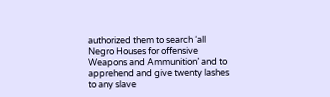authorized them to search ‘all Negro Houses for offensive Weapons and Ammunition’ and to apprehend and give twenty lashes to any slave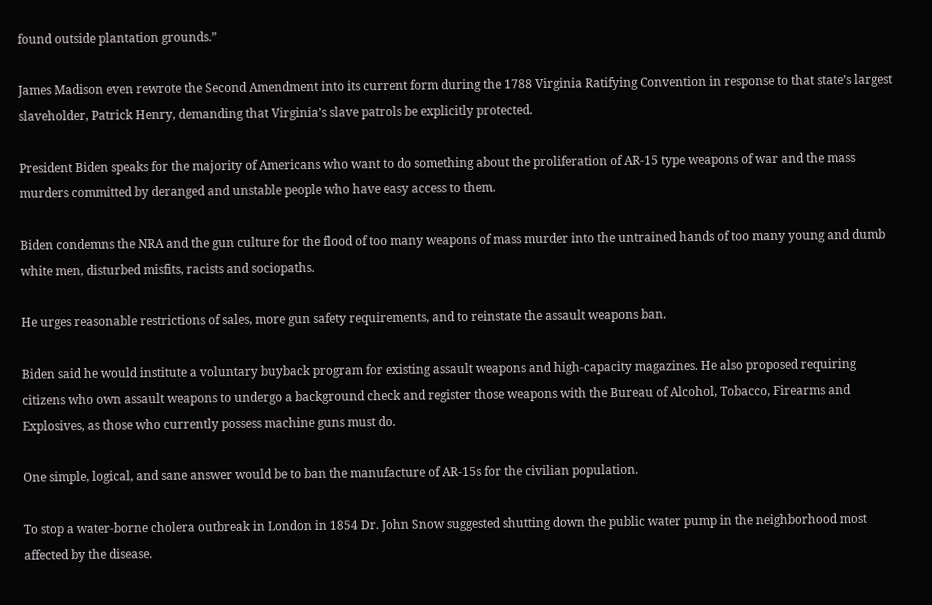found outside plantation grounds.”

James Madison even rewrote the Second Amendment into its current form during the 1788 Virginia Ratifying Convention in response to that state’s largest slaveholder, Patrick Henry, demanding that Virginia’s slave patrols be explicitly protected.

President Biden speaks for the majority of Americans who want to do something about the proliferation of AR-15 type weapons of war and the mass murders committed by deranged and unstable people who have easy access to them.

Biden condemns the NRA and the gun culture for the flood of too many weapons of mass murder into the untrained hands of too many young and dumb white men, disturbed misfits, racists and sociopaths.

He urges reasonable restrictions of sales, more gun safety requirements, and to reinstate the assault weapons ban.

Biden said he would institute a voluntary buyback program for existing assault weapons and high-capacity magazines. He also proposed requiring citizens who own assault weapons to undergo a background check and register those weapons with the Bureau of Alcohol, Tobacco, Firearms and Explosives, as those who currently possess machine guns must do.

One simple, logical, and sane answer would be to ban the manufacture of AR-15s for the civilian population.

To stop a water-borne cholera outbreak in London in 1854 Dr. John Snow suggested shutting down the public water pump in the neighborhood most affected by the disease.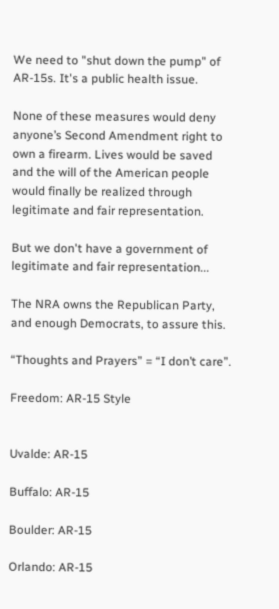We need to "shut down the pump" of AR-15s. It's a public health issue.

None of these measures would deny anyone’s Second Amendment right to own a firearm. Lives would be saved and the will of the American people would finally be realized through legitimate and fair representation.

But we don't have a government of legitimate and fair representation...

The NRA owns the Republican Party, and enough Democrats, to assure this.

“Thoughts and Prayers” = “I don’t care”.

Freedom: AR-15 Style


Uvalde: AR-15

Buffalo: AR-15

Boulder: AR-15

Orlando: AR-15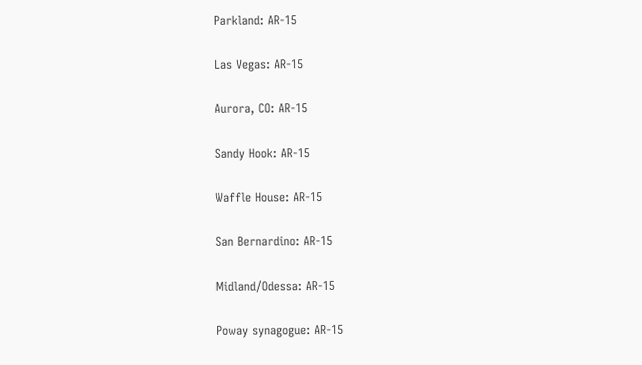Parkland: AR-15

Las Vegas: AR-15

Aurora, CO: AR-15

Sandy Hook: AR-15

Waffle House: AR-15

San Bernardino: AR-15

Midland/Odessa: AR-15

Poway synagogue: AR-15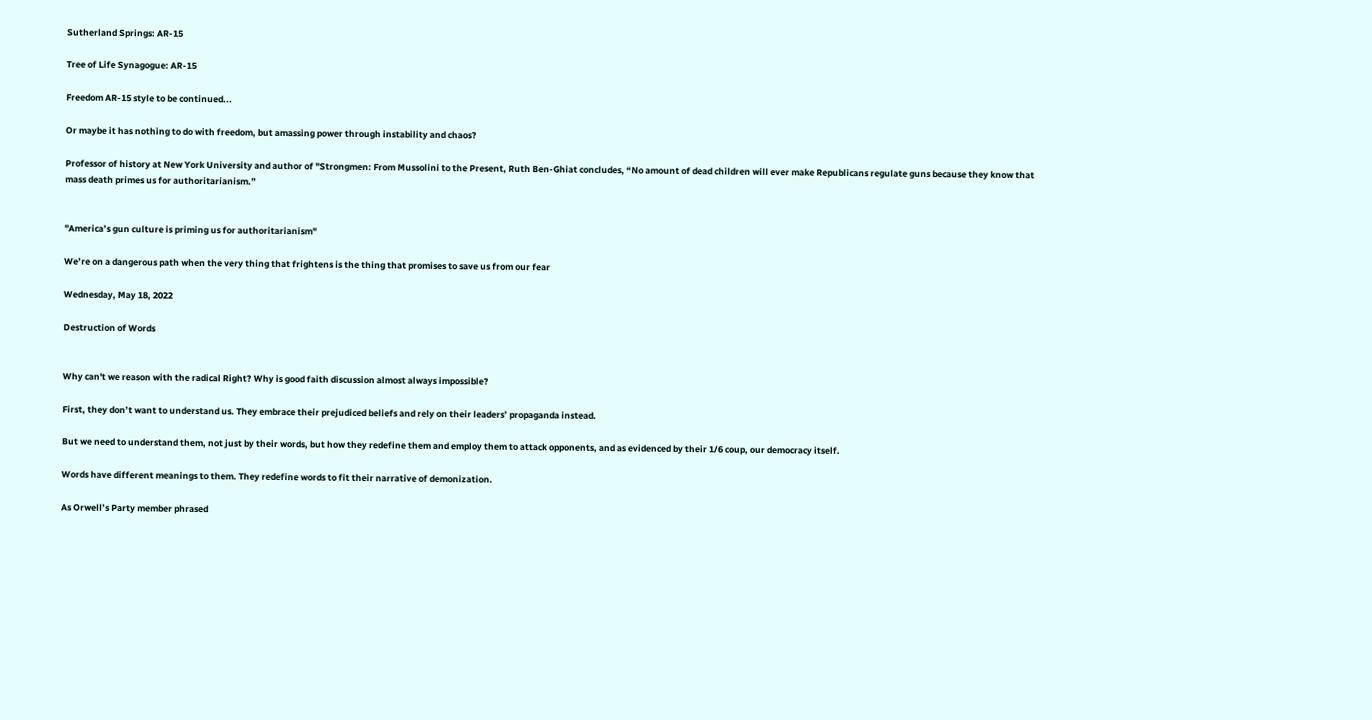Sutherland Springs: AR-15

Tree of Life Synagogue: AR-15

Freedom AR-15 style to be continued...

Or maybe it has nothing to do with freedom, but amassing power through instability and chaos?

Professor of history at New York University and author of "Strongmen: From Mussolini to the Present, Ruth Ben-Ghiat concludes, “No amount of dead children will ever make Republicans regulate guns because they know that mass death primes us for authoritarianism.”


"America’s gun culture is priming us for authoritarianism"

We’re on a dangerous path when the very thing that frightens is the thing that promises to save us from our fear

Wednesday, May 18, 2022

Destruction of Words


Why can't we reason with the radical Right? Why is good faith discussion almost always impossible?

First, they don’t want to understand us. They embrace their prejudiced beliefs and rely on their leaders’ propaganda instead.

But we need to understand them, not just by their words, but how they redefine them and employ them to attack opponents, and as evidenced by their 1/6 coup, our democracy itself.

Words have different meanings to them. They redefine words to fit their narrative of demonization.

As Orwell’s Party member phrased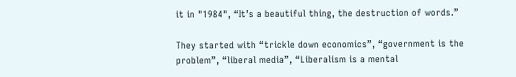it in "1984", “It’s a beautiful thing, the destruction of words.”

They started with “trickle down economics”, “government is the problem”, “liberal media”, “Liberalism is a mental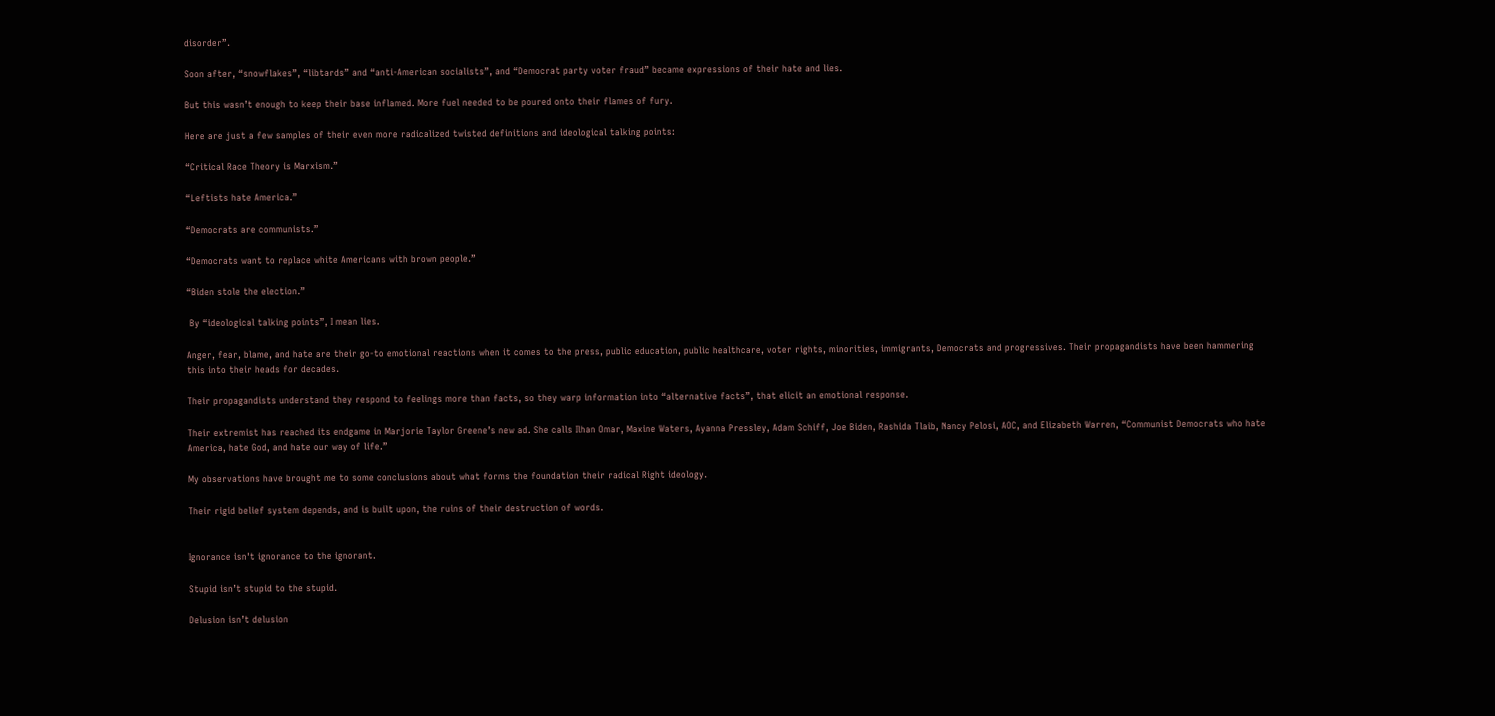disorder”.

Soon after, “snowflakes”, “libtards” and “anti-American socialists”, and “Democrat party voter fraud” became expressions of their hate and lies.

But this wasn’t enough to keep their base inflamed. More fuel needed to be poured onto their flames of fury.

Here are just a few samples of their even more radicalized twisted definitions and ideological talking points:

“Critical Race Theory is Marxism.”

“Leftists hate America.”

“Democrats are communists.”

“Democrats want to replace white Americans with brown people.”

“Biden stole the election.”

 By “ideological talking points”, I mean lies.

Anger, fear, blame, and hate are their go-to emotional reactions when it comes to the press, public education, public healthcare, voter rights, minorities, immigrants, Democrats and progressives. Their propagandists have been hammering this into their heads for decades.

Their propagandists understand they respond to feelings more than facts, so they warp information into “alternative facts”, that elicit an emotional response.

Their extremist has reached its endgame in Marjorie Taylor Greene’s new ad. She calls Ilhan Omar, Maxine Waters, Ayanna Pressley, Adam Schiff, Joe Biden, Rashida Tlaib, Nancy Pelosi, AOC, and Elizabeth Warren, “Communist Democrats who hate America, hate God, and hate our way of life.”

My observations have brought me to some conclusions about what forms the foundation their radical Right ideology.

Their rigid belief system depends, and is built upon, the ruins of their destruction of words.


Ignorance isn't ignorance to the ignorant.

Stupid isn’t stupid to the stupid.

Delusion isn’t delusion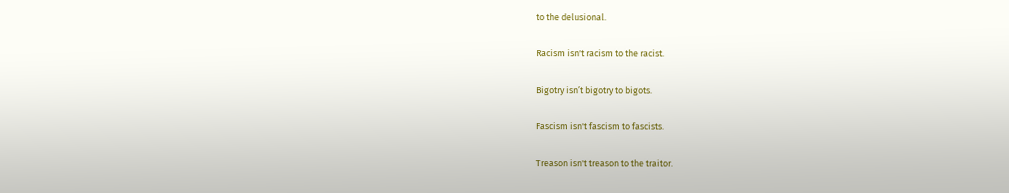to the delusional.

Racism isn't racism to the racist.

Bigotry isn’t bigotry to bigots.

Fascism isn't fascism to fascists.

Treason isn't treason to the traitor.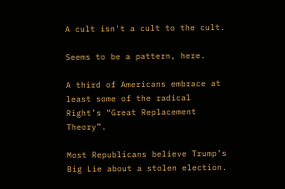A cult isn't a cult to the cult.

Seems to be a pattern, here.

A third of Americans embrace at least some of the radical Right’s “Great Replacement Theory”.

Most Republicans believe Trump’s Big Lie about a stolen election.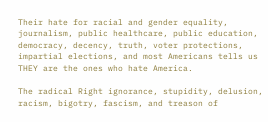Their hate for racial and gender equality, journalism, public healthcare, public education, democracy, decency, truth, voter protections, impartial elections, and most Americans tells us THEY are the ones who hate America.

The radical Right ignorance, stupidity, delusion, racism, bigotry, fascism, and treason of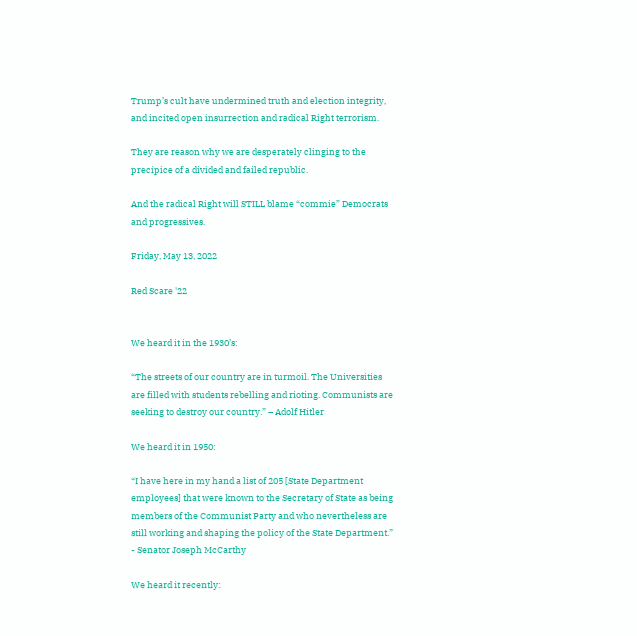Trump’s cult have undermined truth and election integrity, and incited open insurrection and radical Right terrorism.

They are reason why we are desperately clinging to the precipice of a divided and failed republic.

And the radical Right will STILL blame “commie” Democrats and progressives.

Friday, May 13, 2022

Red Scare '22


We heard it in the 1930’s:

“The streets of our country are in turmoil. The Universities are filled with students rebelling and rioting. Communists are seeking to destroy our country.” – Adolf Hitler

We heard it in 1950:

“I have here in my hand a list of 205 [State Department employees] that were known to the Secretary of State as being members of the Communist Party and who nevertheless are still working and shaping the policy of the State Department.” - Senator Joseph McCarthy

We heard it recently: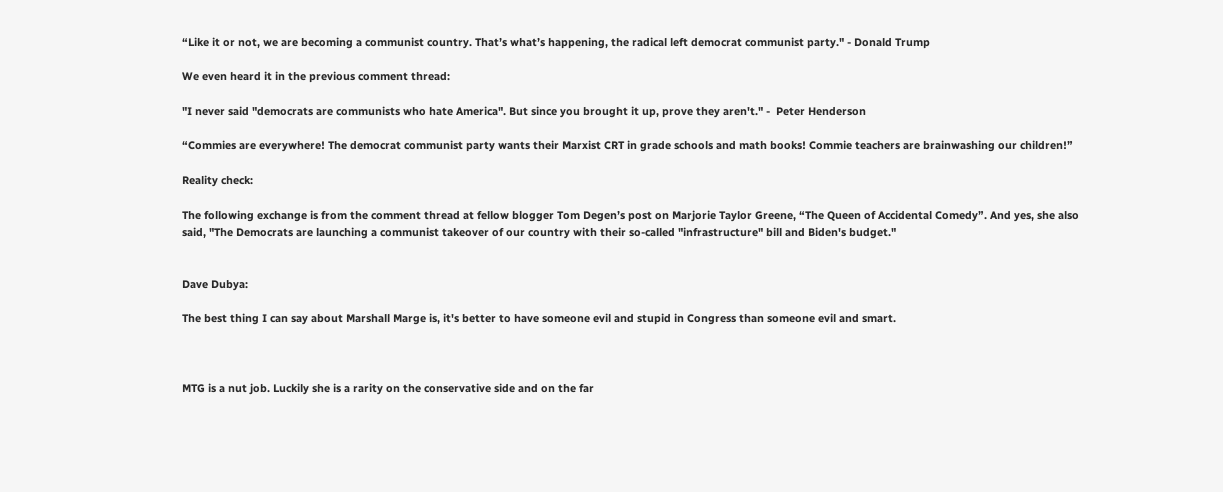“Like it or not, we are becoming a communist country. That’s what’s happening, the radical left democrat communist party." - Donald Trump

We even heard it in the previous comment thread:

"I never said "democrats are communists who hate America". But since you brought it up, prove they aren't." -  Peter Henderson

“Commies are everywhere! The democrat communist party wants their Marxist CRT in grade schools and math books! Commie teachers are brainwashing our children!”

Reality check:

The following exchange is from the comment thread at fellow blogger Tom Degen’s post on Marjorie Taylor Greene, “The Queen of Accidental Comedy”. And yes, she also said, "The Democrats are launching a communist takeover of our country with their so-called "infrastructure" bill and Biden's budget."


Dave Dubya:

The best thing I can say about Marshall Marge is, it's better to have someone evil and stupid in Congress than someone evil and smart.



MTG is a nut job. Luckily she is a rarity on the conservative side and on the far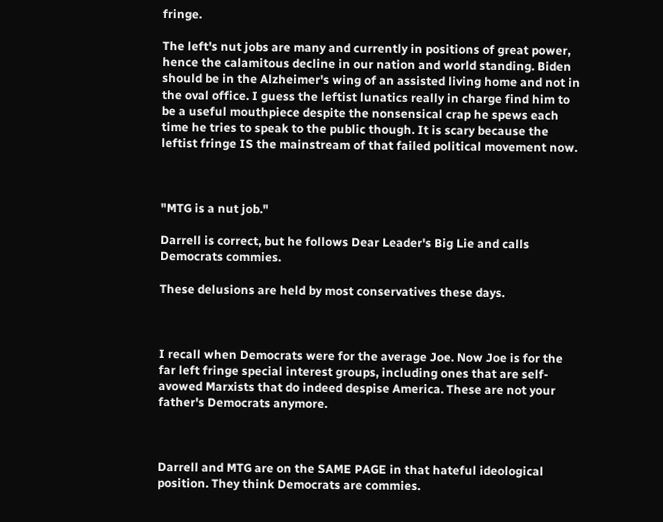fringe.

The left's nut jobs are many and currently in positions of great power, hence the calamitous decline in our nation and world standing. Biden should be in the Alzheimer's wing of an assisted living home and not in the oval office. I guess the leftist lunatics really in charge find him to be a useful mouthpiece despite the nonsensical crap he spews each time he tries to speak to the public though. It is scary because the leftist fringe IS the mainstream of that failed political movement now.



"MTG is a nut job."

Darrell is correct, but he follows Dear Leader's Big Lie and calls Democrats commies.

These delusions are held by most conservatives these days.



I recall when Democrats were for the average Joe. Now Joe is for the far left fringe special interest groups, including ones that are self-avowed Marxists that do indeed despise America. These are not your father's Democrats anymore.



Darrell and MTG are on the SAME PAGE in that hateful ideological position. They think Democrats are commies.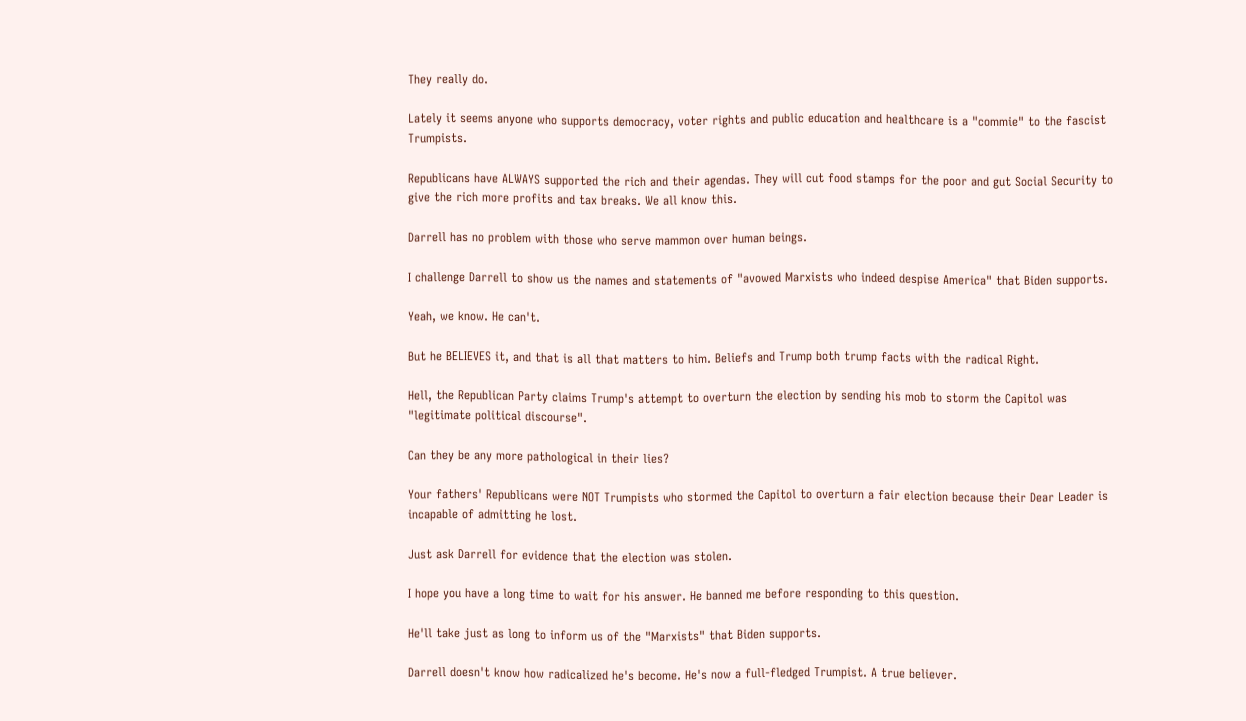They really do.

Lately it seems anyone who supports democracy, voter rights and public education and healthcare is a "commie" to the fascist Trumpists.

Republicans have ALWAYS supported the rich and their agendas. They will cut food stamps for the poor and gut Social Security to give the rich more profits and tax breaks. We all know this.

Darrell has no problem with those who serve mammon over human beings.

I challenge Darrell to show us the names and statements of "avowed Marxists who indeed despise America" that Biden supports.

Yeah, we know. He can't.

But he BELIEVES it, and that is all that matters to him. Beliefs and Trump both trump facts with the radical Right.

Hell, the Republican Party claims Trump's attempt to overturn the election by sending his mob to storm the Capitol was "legitimate political discourse".

Can they be any more pathological in their lies?

Your fathers' Republicans were NOT Trumpists who stormed the Capitol to overturn a fair election because their Dear Leader is incapable of admitting he lost.

Just ask Darrell for evidence that the election was stolen.

I hope you have a long time to wait for his answer. He banned me before responding to this question.

He'll take just as long to inform us of the "Marxists" that Biden supports.

Darrell doesn't know how radicalized he's become. He's now a full-fledged Trumpist. A true believer.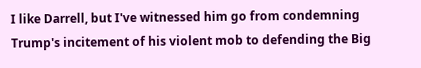I like Darrell, but I've witnessed him go from condemning Trump's incitement of his violent mob to defending the Big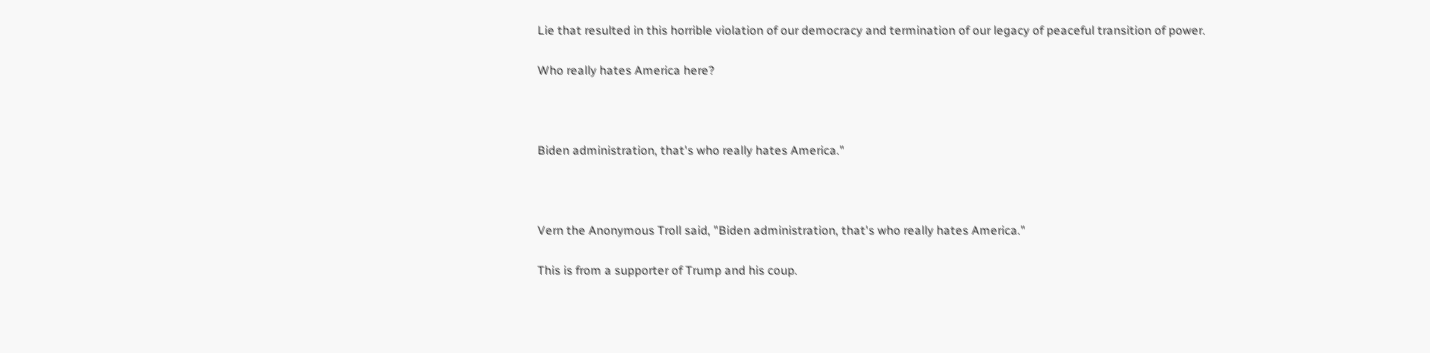Lie that resulted in this horrible violation of our democracy and termination of our legacy of peaceful transition of power.

Who really hates America here?



Biden administration, that's who really hates America."



Vern the Anonymous Troll said, "Biden administration, that's who really hates America."

This is from a supporter of Trump and his coup.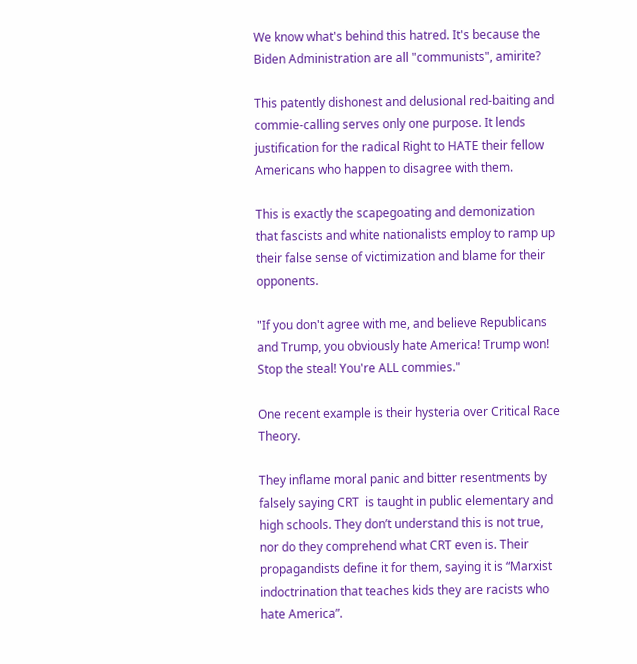We know what's behind this hatred. It's because the Biden Administration are all "communists", amirite?

This patently dishonest and delusional red-baiting and commie-calling serves only one purpose. It lends justification for the radical Right to HATE their fellow Americans who happen to disagree with them.

This is exactly the scapegoating and demonization that fascists and white nationalists employ to ramp up their false sense of victimization and blame for their opponents.

"If you don't agree with me, and believe Republicans and Trump, you obviously hate America! Trump won! Stop the steal! You're ALL commies."

One recent example is their hysteria over Critical Race Theory.

They inflame moral panic and bitter resentments by falsely saying CRT  is taught in public elementary and high schools. They don’t understand this is not true, nor do they comprehend what CRT even is. Their propagandists define it for them, saying it is “Marxist indoctrination that teaches kids they are racists who hate America”.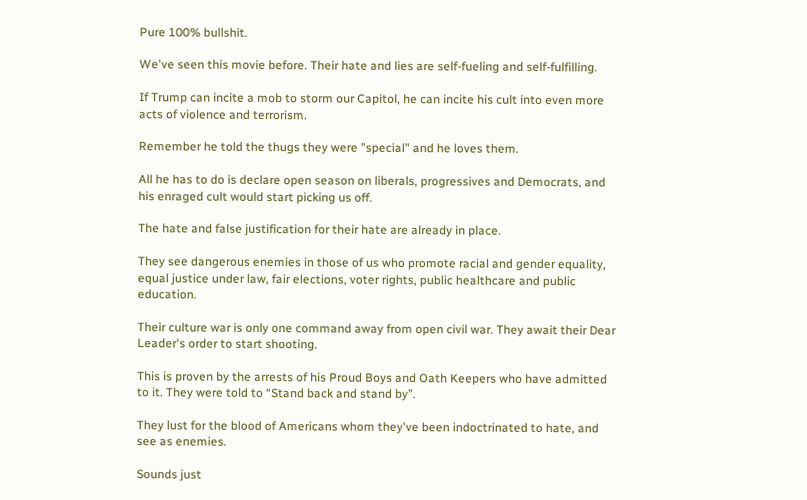Pure 100% bullshit.

We've seen this movie before. Their hate and lies are self-fueling and self-fulfilling.

If Trump can incite a mob to storm our Capitol, he can incite his cult into even more acts of violence and terrorism.

Remember he told the thugs they were "special" and he loves them.

All he has to do is declare open season on liberals, progressives and Democrats, and his enraged cult would start picking us off.

The hate and false justification for their hate are already in place.

They see dangerous enemies in those of us who promote racial and gender equality, equal justice under law, fair elections, voter rights, public healthcare and public education.

Their culture war is only one command away from open civil war. They await their Dear Leader's order to start shooting.

This is proven by the arrests of his Proud Boys and Oath Keepers who have admitted to it. They were told to “Stand back and stand by”.

They lust for the blood of Americans whom they've been indoctrinated to hate, and see as enemies.

Sounds just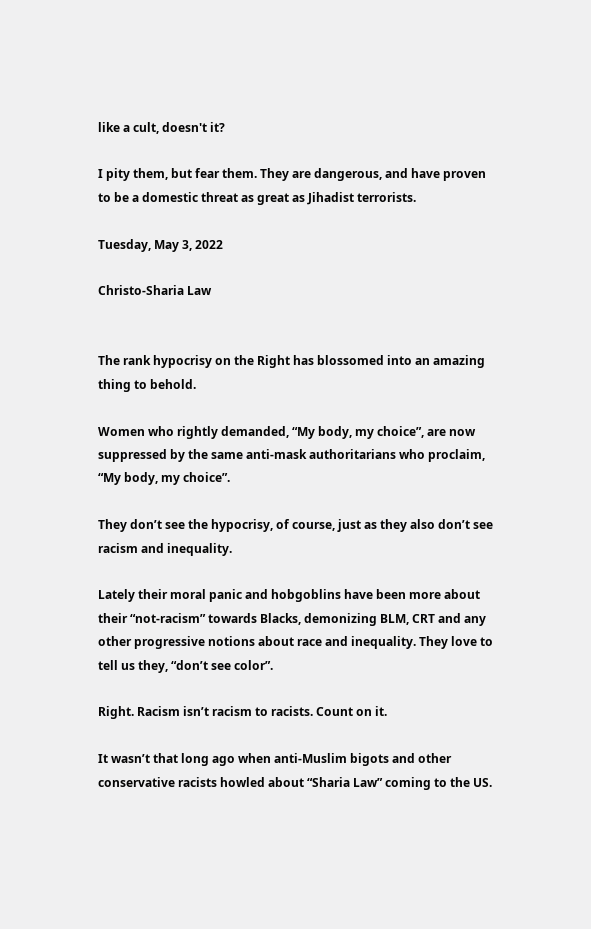like a cult, doesn't it?

I pity them, but fear them. They are dangerous, and have proven to be a domestic threat as great as Jihadist terrorists.

Tuesday, May 3, 2022

Christo-Sharia Law


The rank hypocrisy on the Right has blossomed into an amazing thing to behold.

Women who rightly demanded, “My body, my choice”, are now suppressed by the same anti-mask authoritarians who proclaim, “My body, my choice”.

They don’t see the hypocrisy, of course, just as they also don’t see racism and inequality.

Lately their moral panic and hobgoblins have been more about their “not-racism” towards Blacks, demonizing BLM, CRT and any other progressive notions about race and inequality. They love to tell us they, “don’t see color”.

Right. Racism isn’t racism to racists. Count on it.

It wasn’t that long ago when anti-Muslim bigots and other conservative racists howled about “Sharia Law” coming to the US.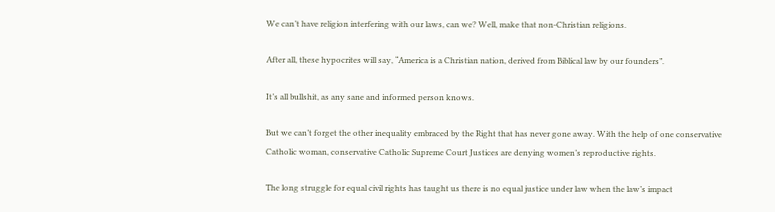We can’t have religion interfering with our laws, can we? Well, make that non-Christian religions.

After all, these hypocrites will say, “America is a Christian nation, derived from Biblical law by our founders”.

It’s all bullshit, as any sane and informed person knows.

But we can’t forget the other inequality embraced by the Right that has never gone away. With the help of one conservative Catholic woman, conservative Catholic Supreme Court Justices are denying women’s reproductive rights.

The long struggle for equal civil rights has taught us there is no equal justice under law when the law’s impact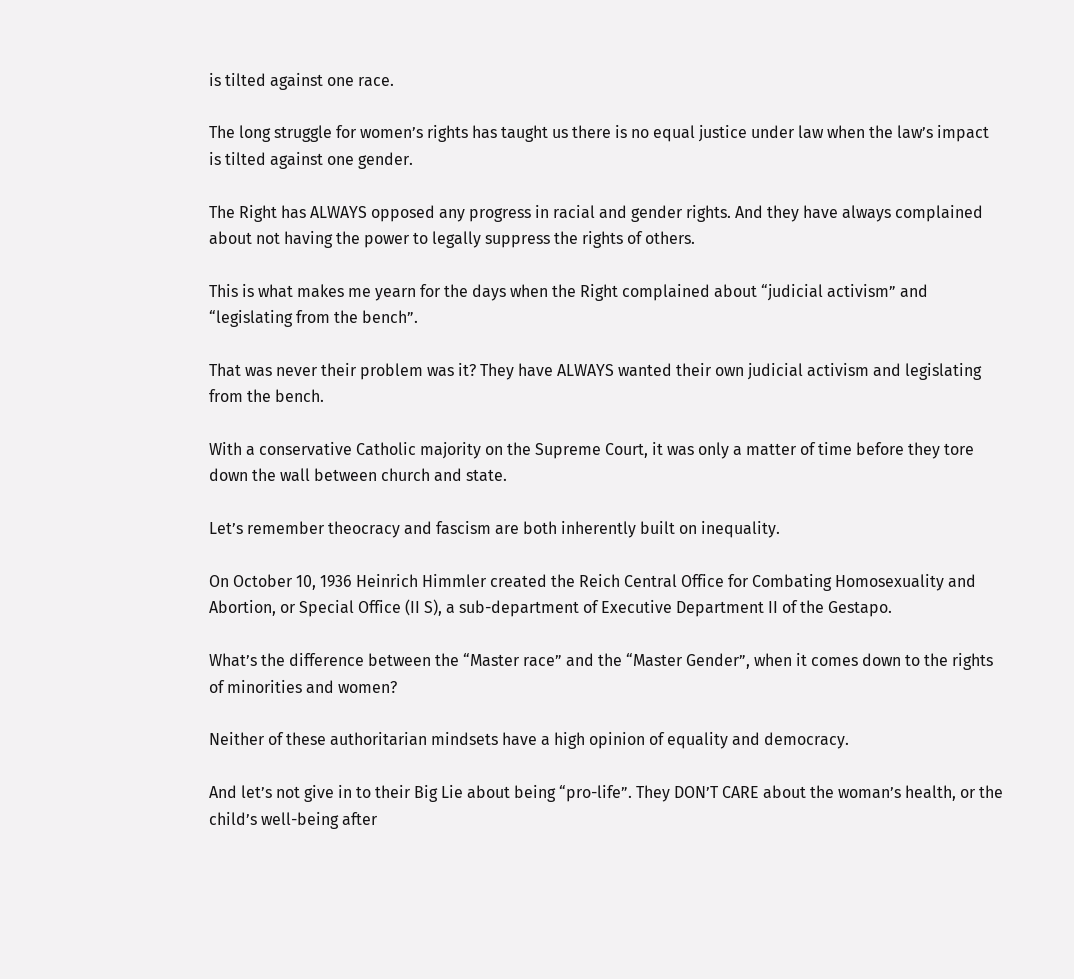is tilted against one race.

The long struggle for women’s rights has taught us there is no equal justice under law when the law’s impact is tilted against one gender.

The Right has ALWAYS opposed any progress in racial and gender rights. And they have always complained about not having the power to legally suppress the rights of others.

This is what makes me yearn for the days when the Right complained about “judicial activism” and “legislating from the bench”.

That was never their problem was it? They have ALWAYS wanted their own judicial activism and legislating from the bench.

With a conservative Catholic majority on the Supreme Court, it was only a matter of time before they tore down the wall between church and state.

Let’s remember theocracy and fascism are both inherently built on inequality.

On October 10, 1936 Heinrich Himmler created the Reich Central Office for Combating Homosexuality and Abortion, or Special Office (II S), a sub-department of Executive Department II of the Gestapo.

What’s the difference between the “Master race” and the “Master Gender”, when it comes down to the rights of minorities and women?

Neither of these authoritarian mindsets have a high opinion of equality and democracy.

And let’s not give in to their Big Lie about being “pro-life”. They DON’T CARE about the woman’s health, or the child’s well-being after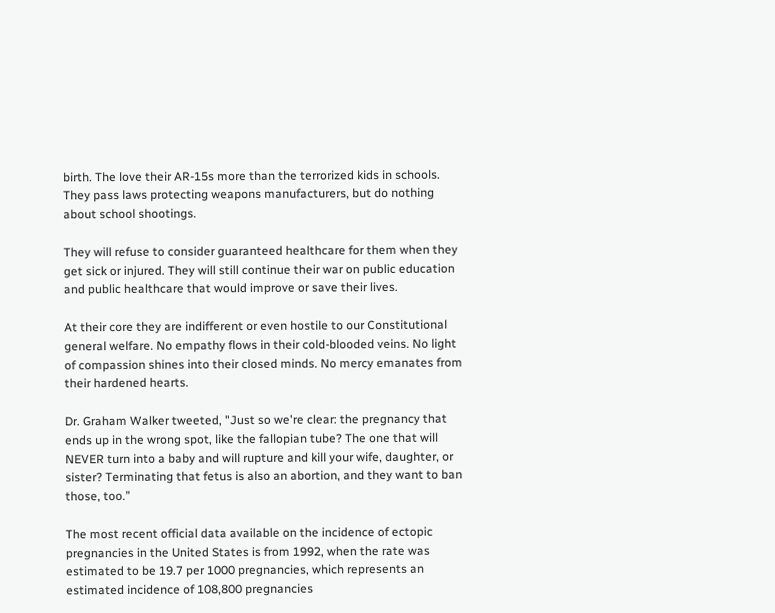birth. The love their AR-15s more than the terrorized kids in schools. They pass laws protecting weapons manufacturers, but do nothing about school shootings.

They will refuse to consider guaranteed healthcare for them when they get sick or injured. They will still continue their war on public education and public healthcare that would improve or save their lives.

At their core they are indifferent or even hostile to our Constitutional general welfare. No empathy flows in their cold-blooded veins. No light of compassion shines into their closed minds. No mercy emanates from their hardened hearts.

Dr. Graham Walker tweeted, "Just so we're clear: the pregnancy that ends up in the wrong spot, like the fallopian tube? The one that will NEVER turn into a baby and will rupture and kill your wife, daughter, or sister? Terminating that fetus is also an abortion, and they want to ban those, too.”

The most recent official data available on the incidence of ectopic pregnancies in the United States is from 1992, when the rate was estimated to be 19.7 per 1000 pregnancies, which represents an estimated incidence of 108,800 pregnancies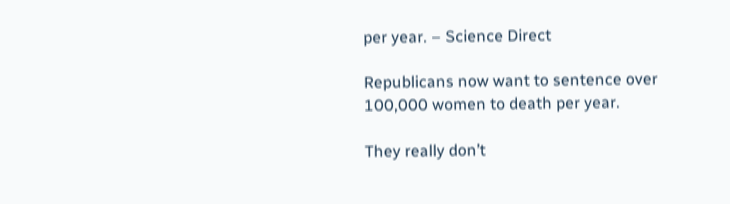per year. – Science Direct

Republicans now want to sentence over 100,000 women to death per year.

They really don’t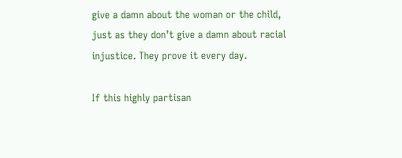give a damn about the woman or the child, just as they don’t give a damn about racial injustice. They prove it every day.

If this highly partisan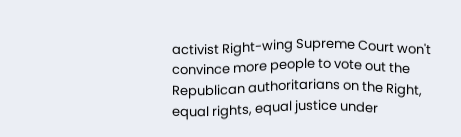activist Right-wing Supreme Court won't convince more people to vote out the Republican authoritarians on the Right, equal rights, equal justice under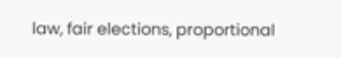law, fair elections, proportional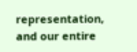representation, and our entire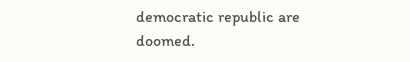democratic republic are doomed.